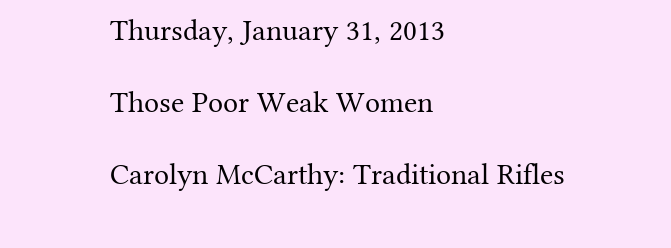Thursday, January 31, 2013

Those Poor Weak Women

Carolyn McCarthy: Traditional Rifles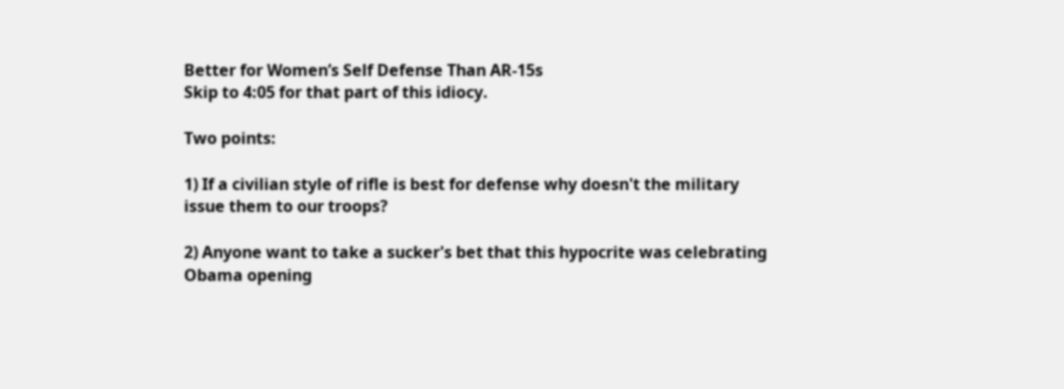Better for Women’s Self Defense Than AR-15s
Skip to 4:05 for that part of this idiocy.

Two points:

1) If a civilian style of rifle is best for defense why doesn't the military issue them to our troops?

2) Anyone want to take a sucker's bet that this hypocrite was celebrating Obama opening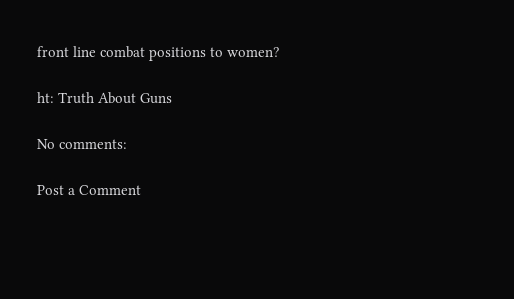front line combat positions to women?

ht: Truth About Guns

No comments:

Post a Comment